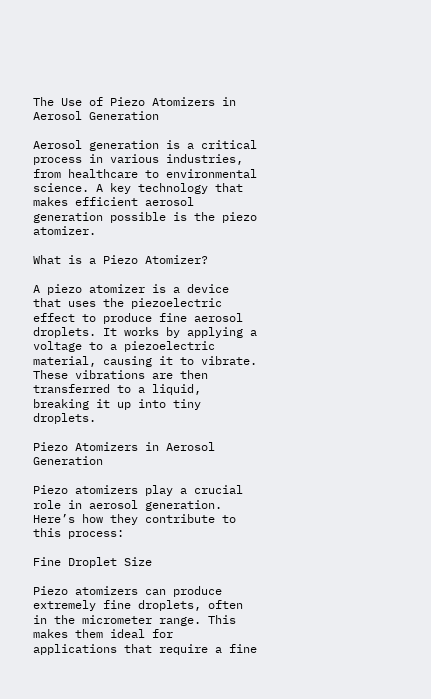The Use of Piezo Atomizers in Aerosol Generation

Aerosol generation is a critical process in various industries, from healthcare to environmental science. A key technology that makes efficient aerosol generation possible is the piezo atomizer.

What is a Piezo Atomizer?

A piezo atomizer is a device that uses the piezoelectric effect to produce fine aerosol droplets. It works by applying a voltage to a piezoelectric material, causing it to vibrate. These vibrations are then transferred to a liquid, breaking it up into tiny droplets.

Piezo Atomizers in Aerosol Generation

Piezo atomizers play a crucial role in aerosol generation. Here’s how they contribute to this process:

Fine Droplet Size

Piezo atomizers can produce extremely fine droplets, often in the micrometer range. This makes them ideal for applications that require a fine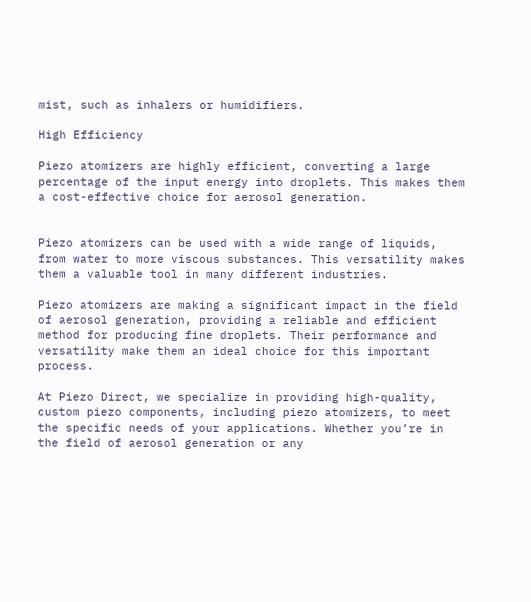mist, such as inhalers or humidifiers.

High Efficiency

Piezo atomizers are highly efficient, converting a large percentage of the input energy into droplets. This makes them a cost-effective choice for aerosol generation.


Piezo atomizers can be used with a wide range of liquids, from water to more viscous substances. This versatility makes them a valuable tool in many different industries.

Piezo atomizers are making a significant impact in the field of aerosol generation, providing a reliable and efficient method for producing fine droplets. Their performance and versatility make them an ideal choice for this important process.

At Piezo Direct, we specialize in providing high-quality, custom piezo components, including piezo atomizers, to meet the specific needs of your applications. Whether you’re in the field of aerosol generation or any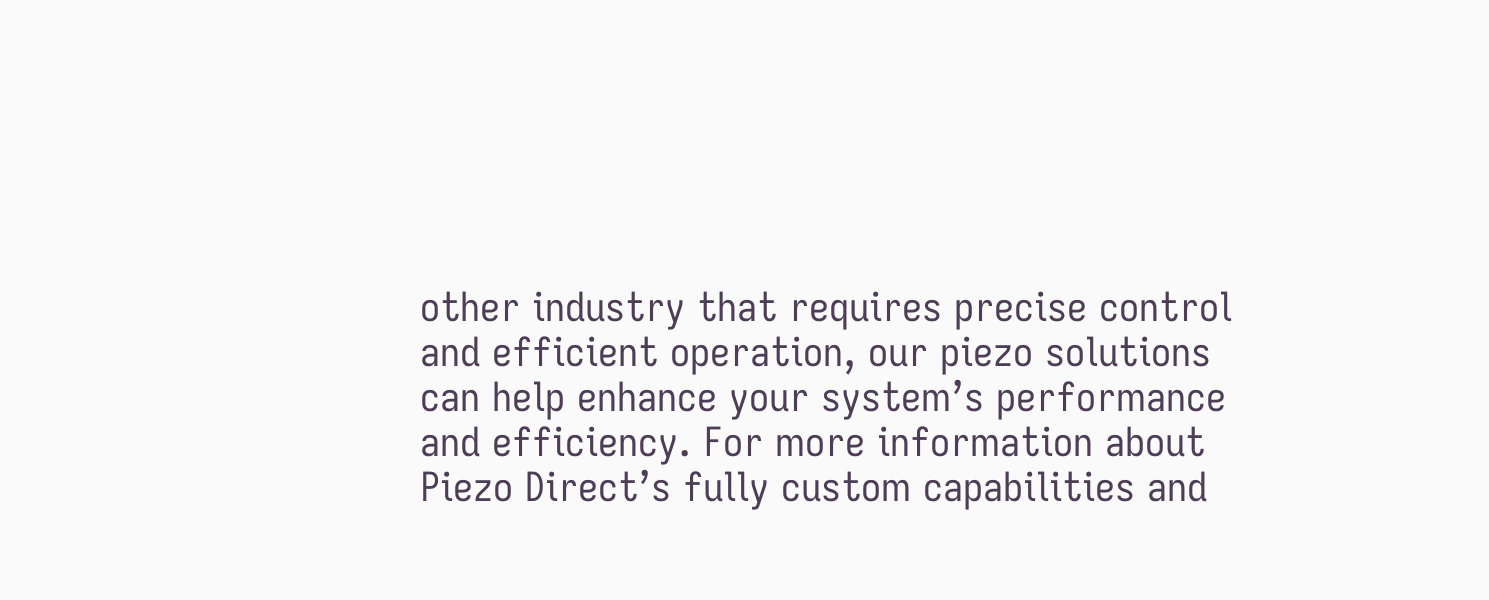other industry that requires precise control and efficient operation, our piezo solutions can help enhance your system’s performance and efficiency. For more information about Piezo Direct’s fully custom capabilities and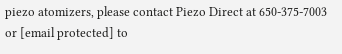piezo atomizers, please contact Piezo Direct at 650-375-7003 or [email protected] to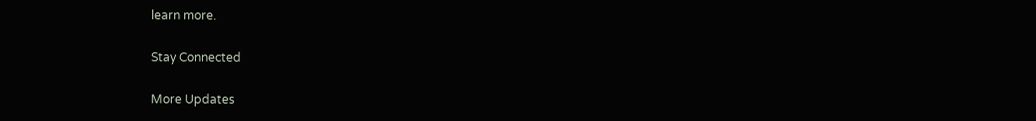learn more.

Stay Connected

More Updates